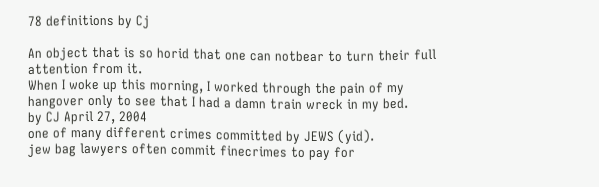78 definitions by Cj

An object that is so horid that one can notbear to turn their full attention from it.
When I woke up this morning, I worked through the pain of my hangover only to see that I had a damn train wreck in my bed.
by CJ April 27, 2004
one of many different crimes committed by JEWS (yid).
jew bag lawyers often commit finecrimes to pay for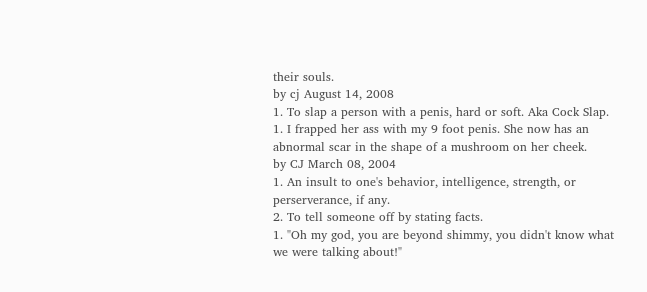their souls.
by cj August 14, 2008
1. To slap a person with a penis, hard or soft. Aka Cock Slap.
1. I frapped her ass with my 9 foot penis. She now has an abnormal scar in the shape of a mushroom on her cheek.
by CJ March 08, 2004
1. An insult to one's behavior, intelligence, strength, or perserverance, if any.
2. To tell someone off by stating facts.
1. "Oh my god, you are beyond shimmy, you didn't know what we were talking about!"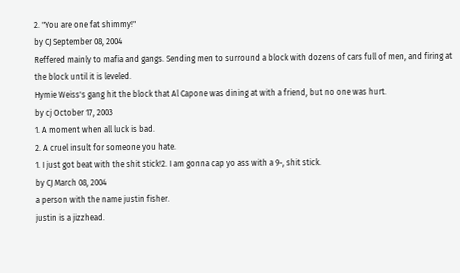2. "You are one fat shimmy!"
by CJ September 08, 2004
Reffered mainly to mafia and gangs. Sending men to surround a block with dozens of cars full of men, and firing at the block until it is leveled.
Hymie Weiss's gang hit the block that Al Capone was dining at with a friend, but no one was hurt.
by cj October 17, 2003
1. A moment when all luck is bad.
2. A cruel insult for someone you hate.
1. I just got beat with the shit stick!2. I am gonna cap yo ass with a 9-, shit stick.
by CJ March 08, 2004
a person with the name justin fisher.
justin is a jizzhead.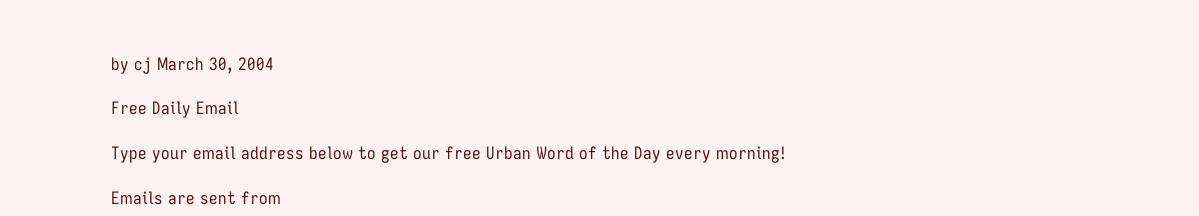by cj March 30, 2004

Free Daily Email

Type your email address below to get our free Urban Word of the Day every morning!

Emails are sent from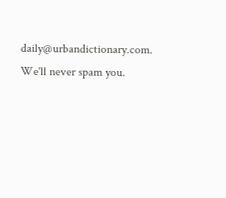daily@urbandictionary.com. We'll never spam you.